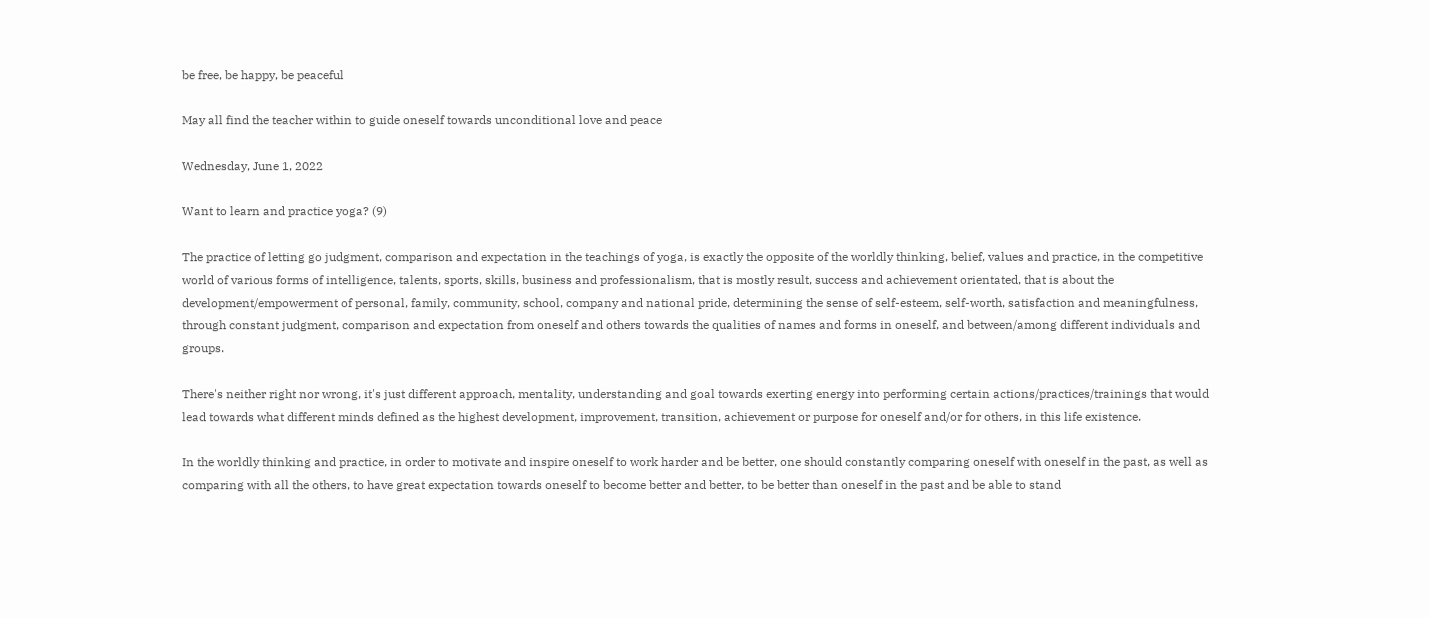be free, be happy, be peaceful

May all find the teacher within to guide oneself towards unconditional love and peace

Wednesday, June 1, 2022

Want to learn and practice yoga? (9)

The practice of letting go judgment, comparison and expectation in the teachings of yoga, is exactly the opposite of the worldly thinking, belief, values and practice, in the competitive world of various forms of intelligence, talents, sports, skills, business and professionalism, that is mostly result, success and achievement orientated, that is about the development/empowerment of personal, family, community, school, company and national pride, determining the sense of self-esteem, self-worth, satisfaction and meaningfulness, through constant judgment, comparison and expectation from oneself and others towards the qualities of names and forms in oneself, and between/among different individuals and groups.

There's neither right nor wrong, it's just different approach, mentality, understanding and goal towards exerting energy into performing certain actions/practices/trainings that would lead towards what different minds defined as the highest development, improvement, transition, achievement or purpose for oneself and/or for others, in this life existence.

In the worldly thinking and practice, in order to motivate and inspire oneself to work harder and be better, one should constantly comparing oneself with oneself in the past, as well as comparing with all the others, to have great expectation towards oneself to become better and better, to be better than oneself in the past and be able to stand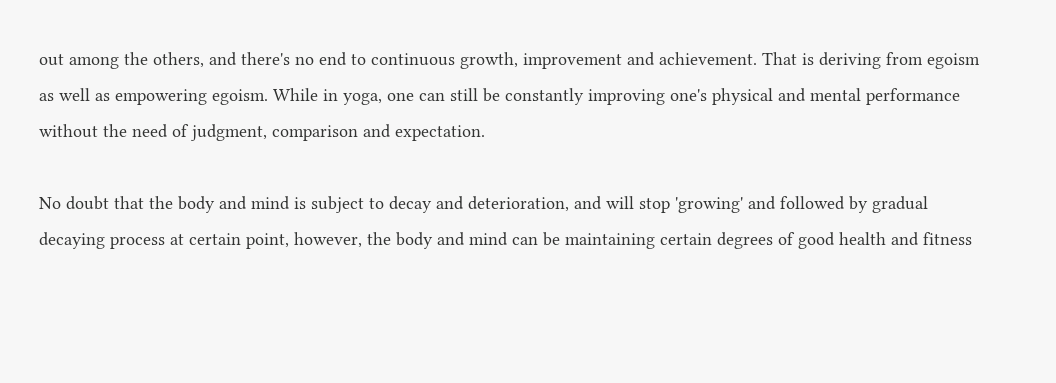out among the others, and there's no end to continuous growth, improvement and achievement. That is deriving from egoism as well as empowering egoism. While in yoga, one can still be constantly improving one's physical and mental performance without the need of judgment, comparison and expectation.

No doubt that the body and mind is subject to decay and deterioration, and will stop 'growing' and followed by gradual decaying process at certain point, however, the body and mind can be maintaining certain degrees of good health and fitness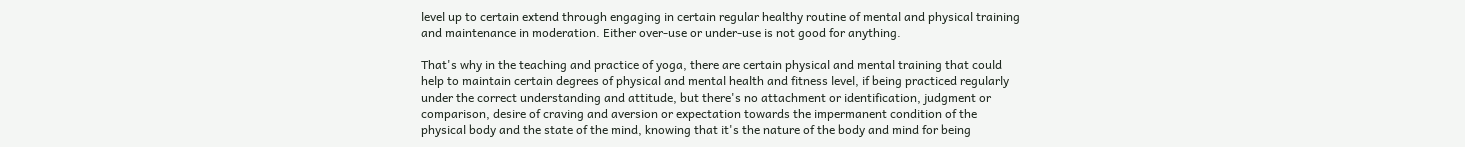level up to certain extend through engaging in certain regular healthy routine of mental and physical training and maintenance in moderation. Either over-use or under-use is not good for anything.

That's why in the teaching and practice of yoga, there are certain physical and mental training that could help to maintain certain degrees of physical and mental health and fitness level, if being practiced regularly under the correct understanding and attitude, but there's no attachment or identification, judgment or comparison, desire of craving and aversion or expectation towards the impermanent condition of the physical body and the state of the mind, knowing that it's the nature of the body and mind for being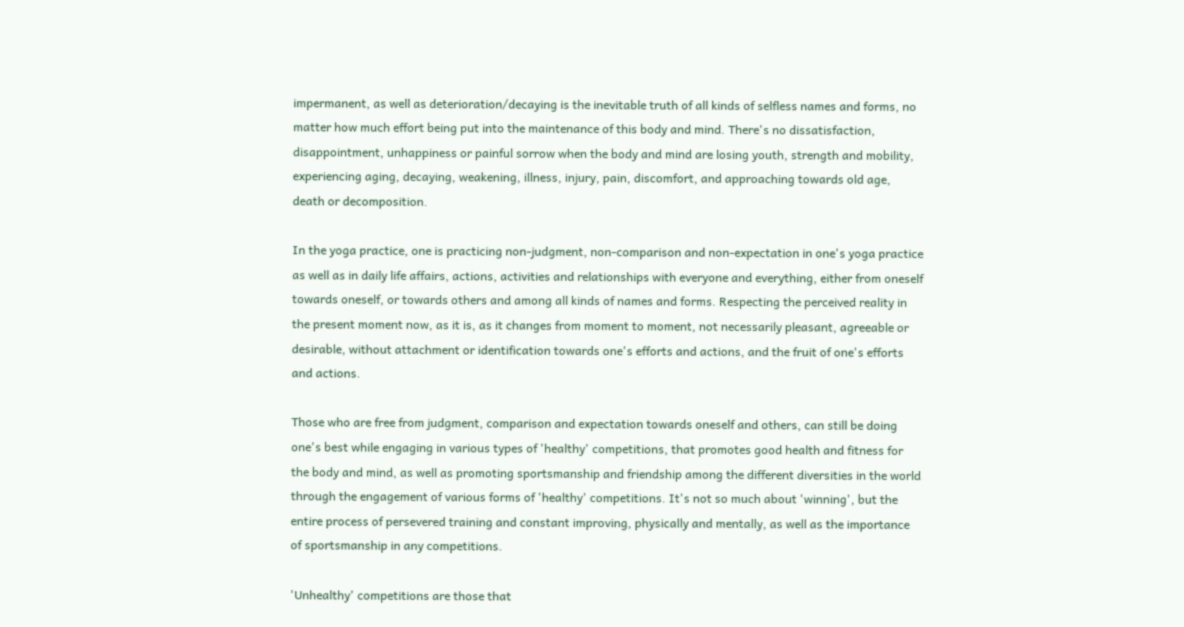impermanent, as well as deterioration/decaying is the inevitable truth of all kinds of selfless names and forms, no matter how much effort being put into the maintenance of this body and mind. There's no dissatisfaction, disappointment, unhappiness or painful sorrow when the body and mind are losing youth, strength and mobility, experiencing aging, decaying, weakening, illness, injury, pain, discomfort, and approaching towards old age, death or decomposition.

In the yoga practice, one is practicing non-judgment, non-comparison and non-expectation in one's yoga practice as well as in daily life affairs, actions, activities and relationships with everyone and everything, either from oneself towards oneself, or towards others and among all kinds of names and forms. Respecting the perceived reality in the present moment now, as it is, as it changes from moment to moment, not necessarily pleasant, agreeable or desirable, without attachment or identification towards one's efforts and actions, and the fruit of one's efforts and actions.

Those who are free from judgment, comparison and expectation towards oneself and others, can still be doing one's best while engaging in various types of 'healthy' competitions, that promotes good health and fitness for the body and mind, as well as promoting sportsmanship and friendship among the different diversities in the world through the engagement of various forms of 'healthy' competitions. It's not so much about 'winning', but the entire process of persevered training and constant improving, physically and mentally, as well as the importance of sportsmanship in any competitions.

'Unhealthy' competitions are those that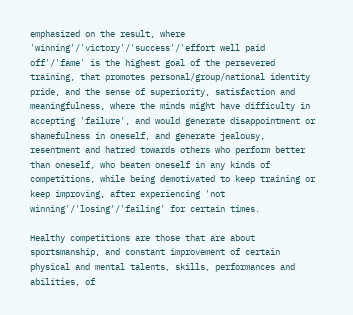emphasized on the result, where 'winning'/'victory'/'success'/'effort well paid off'/'fame' is the highest goal of the persevered training, that promotes personal/group/national identity pride, and the sense of superiority, satisfaction and meaningfulness, where the minds might have difficulty in accepting 'failure', and would generate disappointment or shamefulness in oneself, and generate jealousy, resentment and hatred towards others who perform better than oneself, who beaten oneself in any kinds of competitions, while being demotivated to keep training or keep improving, after experiencing 'not winning'/'losing'/'failing' for certain times.

Healthy competitions are those that are about sportsmanship, and constant improvement of certain physical and mental talents, skills, performances and abilities, of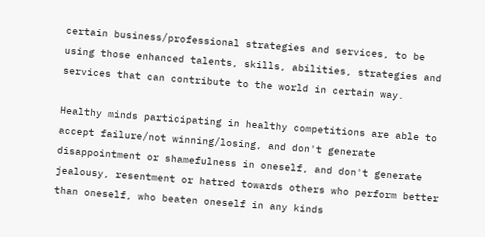certain business/professional strategies and services, to be using those enhanced talents, skills, abilities, strategies and services that can contribute to the world in certain way.

Healthy minds participating in healthy competitions are able to accept failure/not winning/losing, and don't generate disappointment or shamefulness in oneself, and don't generate jealousy, resentment or hatred towards others who perform better than oneself, who beaten oneself in any kinds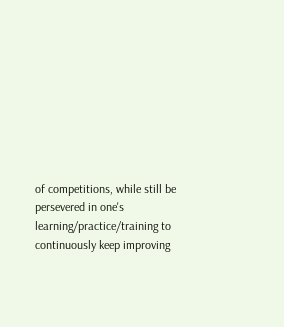of competitions, while still be persevered in one's learning/practice/training to continuously keep improving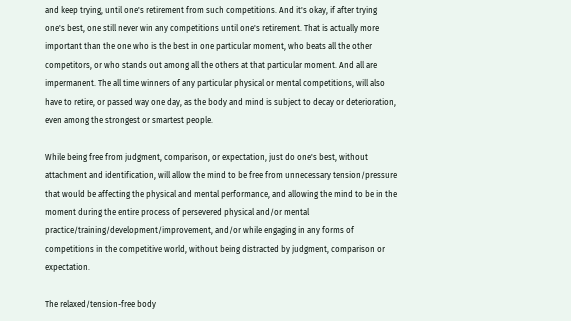and keep trying, until one's retirement from such competitions. And it's okay, if after trying one's best, one still never win any competitions until one's retirement. That is actually more important than the one who is the best in one particular moment, who beats all the other competitors, or who stands out among all the others at that particular moment. And all are impermanent. The all time winners of any particular physical or mental competitions, will also have to retire, or passed way one day, as the body and mind is subject to decay or deterioration, even among the strongest or smartest people.

While being free from judgment, comparison, or expectation, just do one's best, without attachment and identification, will allow the mind to be free from unnecessary tension/pressure that would be affecting the physical and mental performance, and allowing the mind to be in the moment during the entire process of persevered physical and/or mental practice/training/development/improvement, and/or while engaging in any forms of competitions in the competitive world, without being distracted by judgment, comparison or expectation.

The relaxed/tension-free body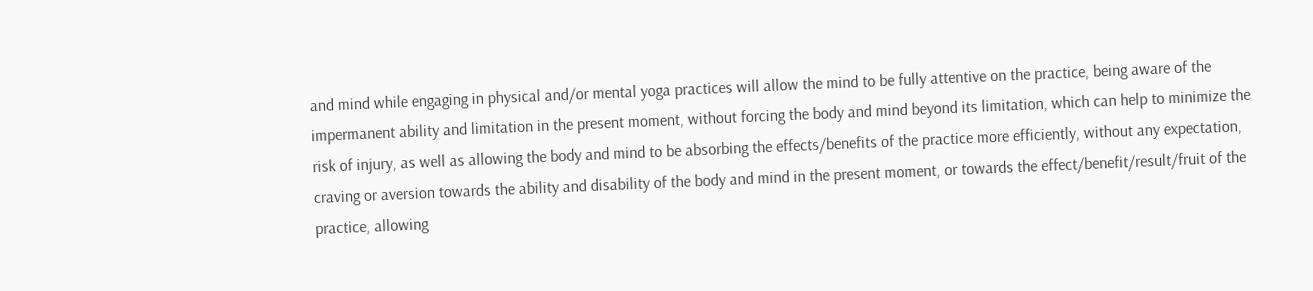and mind while engaging in physical and/or mental yoga practices will allow the mind to be fully attentive on the practice, being aware of the impermanent ability and limitation in the present moment, without forcing the body and mind beyond its limitation, which can help to minimize the risk of injury, as well as allowing the body and mind to be absorbing the effects/benefits of the practice more efficiently, without any expectation, craving or aversion towards the ability and disability of the body and mind in the present moment, or towards the effect/benefit/result/fruit of the practice, allowing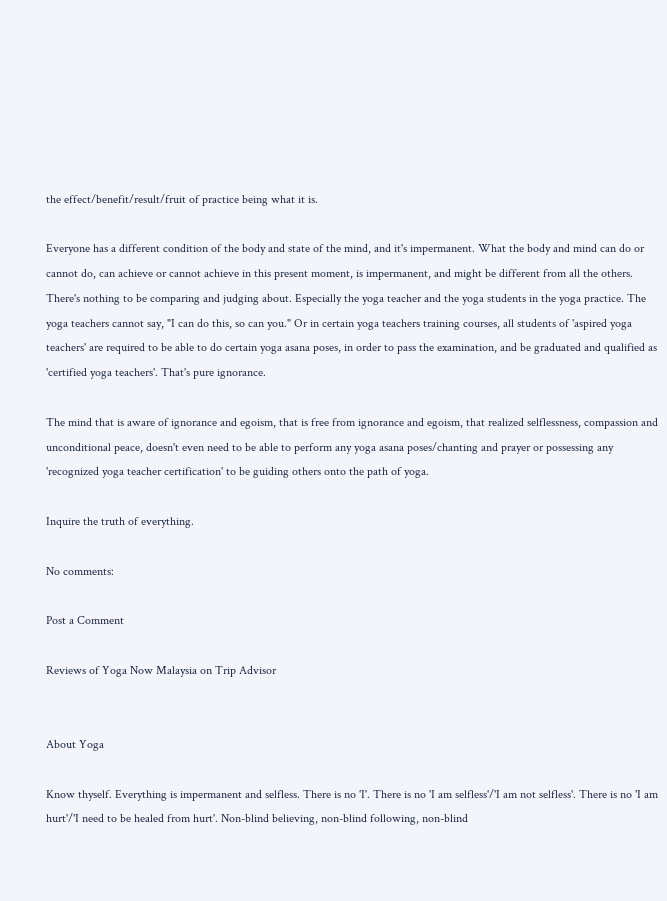the effect/benefit/result/fruit of practice being what it is.

Everyone has a different condition of the body and state of the mind, and it's impermanent. What the body and mind can do or cannot do, can achieve or cannot achieve in this present moment, is impermanent, and might be different from all the others. There's nothing to be comparing and judging about. Especially the yoga teacher and the yoga students in the yoga practice. The yoga teachers cannot say, "I can do this, so can you." Or in certain yoga teachers training courses, all students of 'aspired yoga teachers' are required to be able to do certain yoga asana poses, in order to pass the examination, and be graduated and qualified as 'certified yoga teachers'. That's pure ignorance.

The mind that is aware of ignorance and egoism, that is free from ignorance and egoism, that realized selflessness, compassion and unconditional peace, doesn't even need to be able to perform any yoga asana poses/chanting and prayer or possessing any 'recognized yoga teacher certification' to be guiding others onto the path of yoga.

Inquire the truth of everything.

No comments:

Post a Comment

Reviews of Yoga Now Malaysia on Trip Advisor


About Yoga

Know thyself. Everything is impermanent and selfless. There is no 'I'. There is no 'I am selfless'/'I am not selfless'. There is no 'I am hurt'/'I need to be healed from hurt'. Non-blind believing, non-blind following, non-blind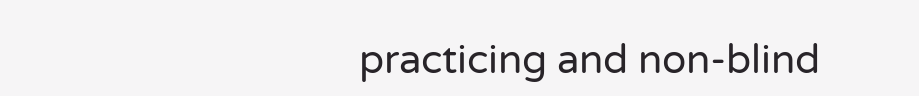practicing and non-blind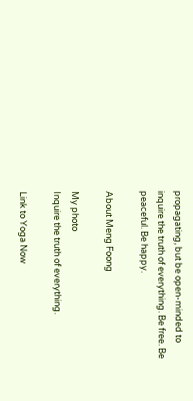propagating, but be open-minded to inquire the truth of everything. Be free. Be peaceful. Be happy.

About Meng Foong

My photo
Inquire the truth of everything.

Link to Yoga Now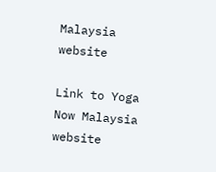Malaysia website

Link to Yoga Now Malaysia website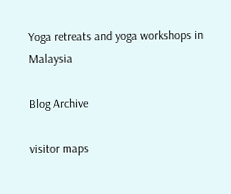Yoga retreats and yoga workshops in Malaysia

Blog Archive

visitor maps